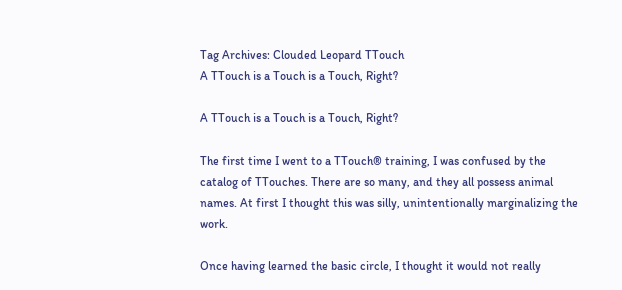Tag Archives: Clouded Leopard TTouch
A TTouch is a Touch is a Touch, Right?

A TTouch is a Touch is a Touch, Right?

The first time I went to a TTouch® training, I was confused by the catalog of TTouches. There are so many, and they all possess animal names. At first I thought this was silly, unintentionally marginalizing the work.

Once having learned the basic circle, I thought it would not really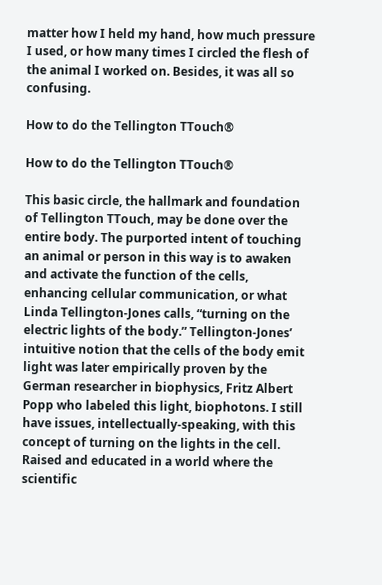matter how I held my hand, how much pressure I used, or how many times I circled the flesh of the animal I worked on. Besides, it was all so confusing.

How to do the Tellington TTouch®

How to do the Tellington TTouch®

This basic circle, the hallmark and foundation of Tellington TTouch, may be done over the entire body. The purported intent of touching an animal or person in this way is to awaken and activate the function of the cells, enhancing cellular communication, or what Linda Tellington-Jones calls, “turning on the electric lights of the body.” Tellington-Jones’ intuitive notion that the cells of the body emit light was later empirically proven by the German researcher in biophysics, Fritz Albert Popp who labeled this light, biophotons. I still have issues, intellectually-speaking, with this concept of turning on the lights in the cell. Raised and educated in a world where the scientific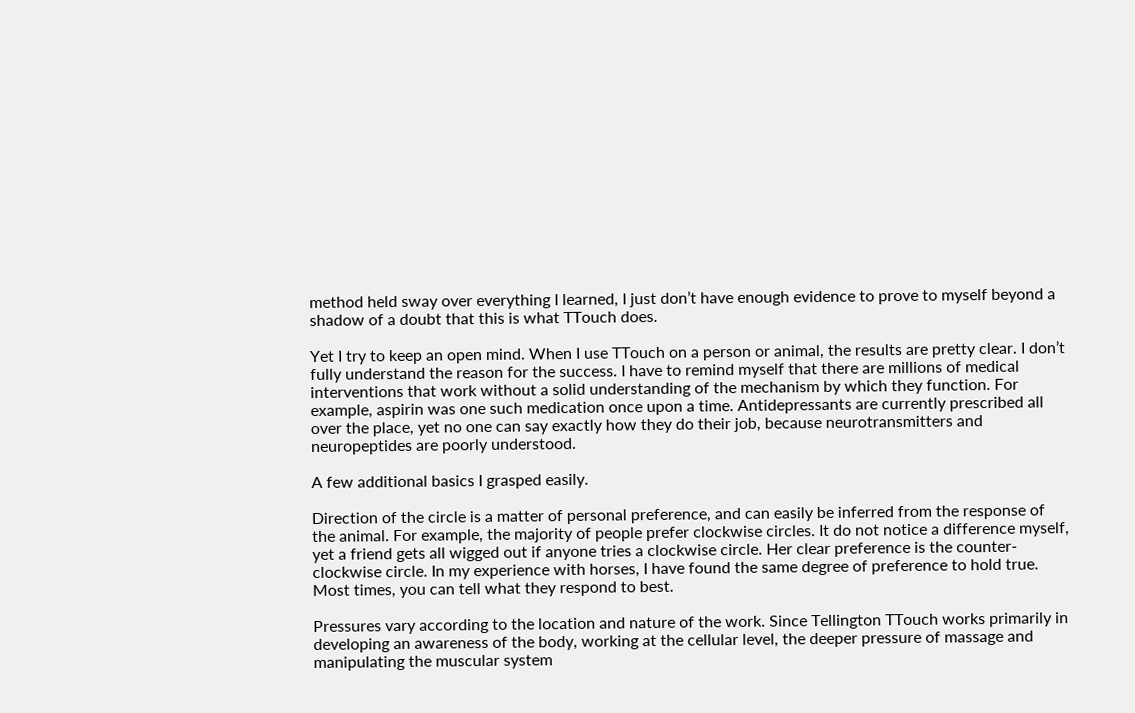method held sway over everything I learned, I just don’t have enough evidence to prove to myself beyond a shadow of a doubt that this is what TTouch does.

Yet I try to keep an open mind. When I use TTouch on a person or animal, the results are pretty clear. I don’t fully understand the reason for the success. I have to remind myself that there are millions of medical interventions that work without a solid understanding of the mechanism by which they function. For example, aspirin was one such medication once upon a time. Antidepressants are currently prescribed all over the place, yet no one can say exactly how they do their job, because neurotransmitters and neuropeptides are poorly understood.

A few additional basics I grasped easily.

Direction of the circle is a matter of personal preference, and can easily be inferred from the response of the animal. For example, the majority of people prefer clockwise circles. It do not notice a difference myself, yet a friend gets all wigged out if anyone tries a clockwise circle. Her clear preference is the counter-clockwise circle. In my experience with horses, I have found the same degree of preference to hold true. Most times, you can tell what they respond to best.

Pressures vary according to the location and nature of the work. Since Tellington TTouch works primarily in developing an awareness of the body, working at the cellular level, the deeper pressure of massage and manipulating the muscular system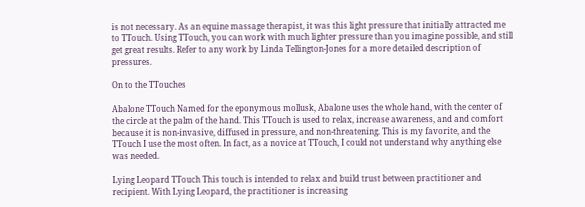is not necessary. As an equine massage therapist, it was this light pressure that initially attracted me to TTouch. Using TTouch, you can work with much lighter pressure than you imagine possible, and still get great results. Refer to any work by Linda Tellington-Jones for a more detailed description of pressures.

On to the TTouches

Abalone TTouch Named for the eponymous mollusk, Abalone uses the whole hand, with the center of the circle at the palm of the hand. This TTouch is used to relax, increase awareness, and and comfort because it is non-invasive, diffused in pressure, and non-threatening. This is my favorite, and the TTouch I use the most often. In fact, as a novice at TTouch, I could not understand why anything else was needed.

Lying Leopard TTouch This touch is intended to relax and build trust between practitioner and recipient. With Lying Leopard, the practitioner is increasing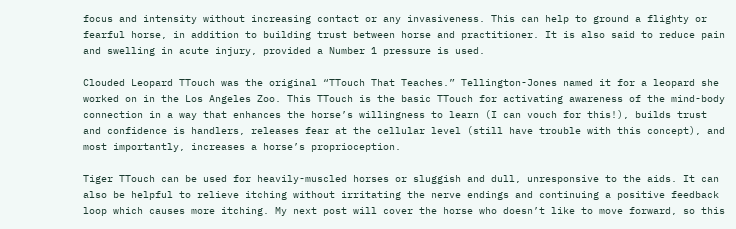focus and intensity without increasing contact or any invasiveness. This can help to ground a flighty or fearful horse, in addition to building trust between horse and practitioner. It is also said to reduce pain and swelling in acute injury, provided a Number 1 pressure is used.

Clouded Leopard TTouch was the original “TTouch That Teaches.” Tellington-Jones named it for a leopard she worked on in the Los Angeles Zoo. This TTouch is the basic TTouch for activating awareness of the mind-body connection in a way that enhances the horse’s willingness to learn (I can vouch for this!), builds trust and confidence is handlers, releases fear at the cellular level (still have trouble with this concept), and most importantly, increases a horse’s proprioception.

Tiger TTouch can be used for heavily-muscled horses or sluggish and dull, unresponsive to the aids. It can also be helpful to relieve itching without irritating the nerve endings and continuing a positive feedback loop which causes more itching. My next post will cover the horse who doesn’t like to move forward, so this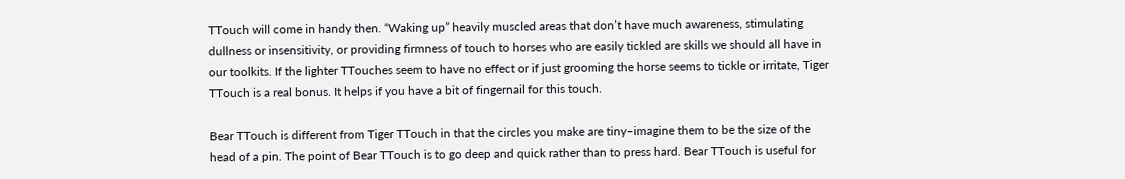TTouch will come in handy then. “Waking up” heavily muscled areas that don’t have much awareness, stimulating dullness or insensitivity, or providing firmness of touch to horses who are easily tickled are skills we should all have in our toolkits. If the lighter TTouches seem to have no effect or if just grooming the horse seems to tickle or irritate, Tiger TTouch is a real bonus. It helps if you have a bit of fingernail for this touch.

Bear TTouch is different from Tiger TTouch in that the circles you make are tiny–imagine them to be the size of the head of a pin. The point of Bear TTouch is to go deep and quick rather than to press hard. Bear TTouch is useful for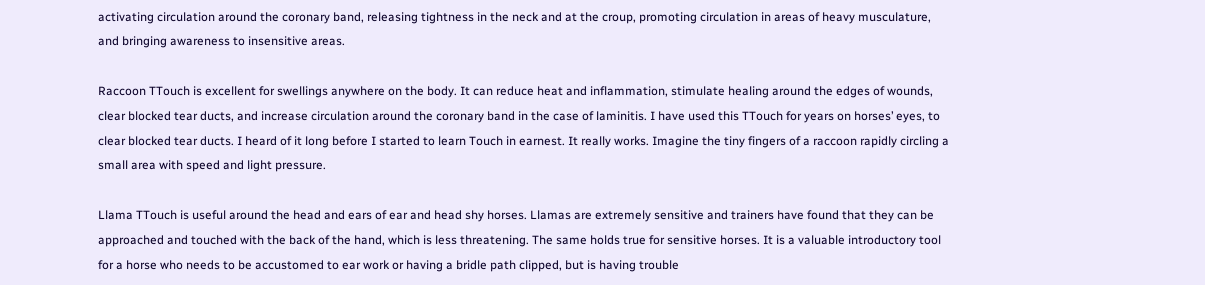activating circulation around the coronary band, releasing tightness in the neck and at the croup, promoting circulation in areas of heavy musculature, and bringing awareness to insensitive areas.

Raccoon TTouch is excellent for swellings anywhere on the body. It can reduce heat and inflammation, stimulate healing around the edges of wounds, clear blocked tear ducts, and increase circulation around the coronary band in the case of laminitis. I have used this TTouch for years on horses’ eyes, to clear blocked tear ducts. I heard of it long before I started to learn Touch in earnest. It really works. Imagine the tiny fingers of a raccoon rapidly circling a small area with speed and light pressure.

Llama TTouch is useful around the head and ears of ear and head shy horses. Llamas are extremely sensitive and trainers have found that they can be approached and touched with the back of the hand, which is less threatening. The same holds true for sensitive horses. It is a valuable introductory tool for a horse who needs to be accustomed to ear work or having a bridle path clipped, but is having trouble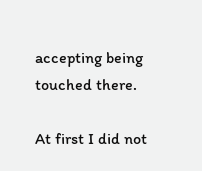accepting being touched there.

At first I did not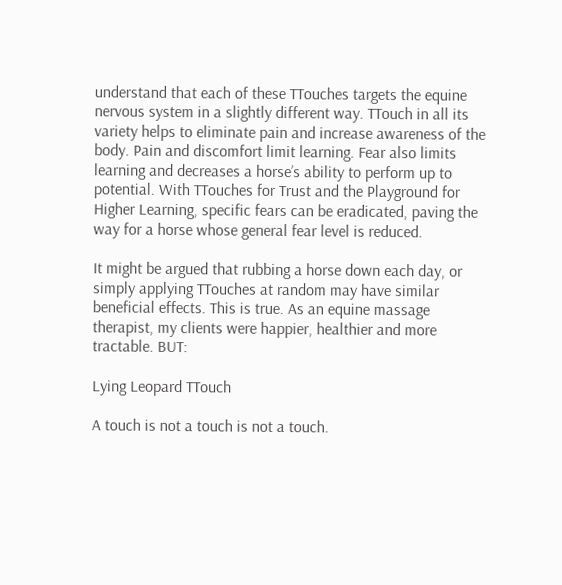understand that each of these TTouches targets the equine nervous system in a slightly different way. TTouch in all its variety helps to eliminate pain and increase awareness of the body. Pain and discomfort limit learning. Fear also limits learning and decreases a horse’s ability to perform up to potential. With TTouches for Trust and the Playground for Higher Learning, specific fears can be eradicated, paving the way for a horse whose general fear level is reduced.

It might be argued that rubbing a horse down each day, or simply applying TTouches at random may have similar beneficial effects. This is true. As an equine massage therapist, my clients were happier, healthier and more tractable. BUT:

Lying Leopard TTouch

A touch is not a touch is not a touch.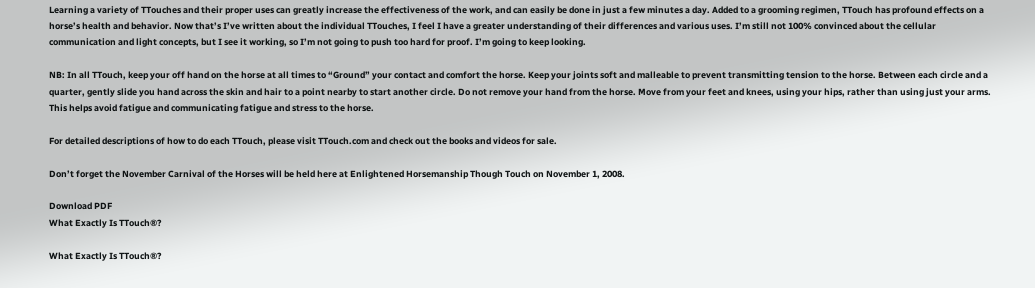Learning a variety of TTouches and their proper uses can greatly increase the effectiveness of the work, and can easily be done in just a few minutes a day. Added to a grooming regimen, TTouch has profound effects on a horse’s health and behavior. Now that’s I’ve written about the individual TTouches, I feel I have a greater understanding of their differences and various uses. I’m still not 100% convinced about the cellular communication and light concepts, but I see it working, so I’m not going to push too hard for proof. I’m going to keep looking.

NB: In all TTouch, keep your off hand on the horse at all times to “Ground” your contact and comfort the horse. Keep your joints soft and malleable to prevent transmitting tension to the horse. Between each circle and a quarter, gently slide you hand across the skin and hair to a point nearby to start another circle. Do not remove your hand from the horse. Move from your feet and knees, using your hips, rather than using just your arms. This helps avoid fatigue and communicating fatigue and stress to the horse.

For detailed descriptions of how to do each TTouch, please visit TTouch.com and check out the books and videos for sale.

Don’t forget the November Carnival of the Horses will be held here at Enlightened Horsemanship Though Touch on November 1, 2008.

Download PDF
What Exactly Is TTouch®?

What Exactly Is TTouch®?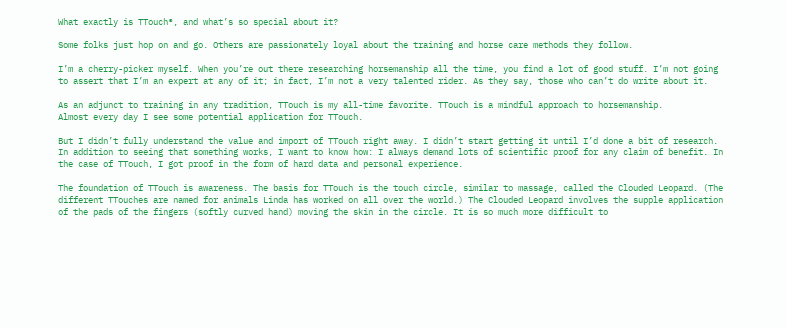What exactly is TTouch®, and what’s so special about it?

Some folks just hop on and go. Others are passionately loyal about the training and horse care methods they follow.

I’m a cherry-picker myself. When you’re out there researching horsemanship all the time, you find a lot of good stuff. I’m not going to assert that I’m an expert at any of it; in fact, I’m not a very talented rider. As they say, those who can’t do write about it.

As an adjunct to training in any tradition, TTouch is my all-time favorite. TTouch is a mindful approach to horsemanship.
Almost every day I see some potential application for TTouch.

But I didn’t fully understand the value and import of TTouch right away. I didn’t start getting it until I’d done a bit of research. In addition to seeing that something works, I want to know how: I always demand lots of scientific proof for any claim of benefit. In the case of TTouch, I got proof in the form of hard data and personal experience.

The foundation of TTouch is awareness. The basis for TTouch is the touch circle, similar to massage, called the Clouded Leopard. (The different TTouches are named for animals Linda has worked on all over the world.) The Clouded Leopard involves the supple application of the pads of the fingers (softly curved hand) moving the skin in the circle. It is so much more difficult to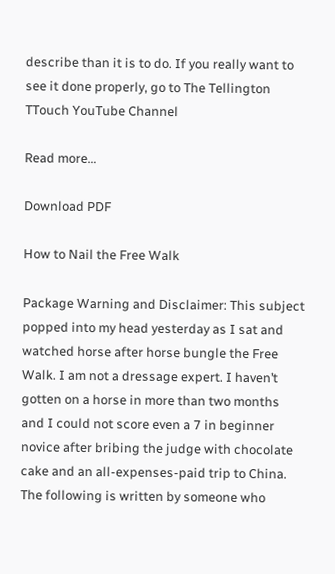describe than it is to do. If you really want to see it done properly, go to The Tellington TTouch YouTube Channel

Read more…

Download PDF

How to Nail the Free Walk

Package Warning and Disclaimer: This subject popped into my head yesterday as I sat and watched horse after horse bungle the Free Walk. I am not a dressage expert. I haven’t gotten on a horse in more than two months and I could not score even a 7 in beginner novice after bribing the judge with chocolate cake and an all-expenses-paid trip to China. The following is written by someone who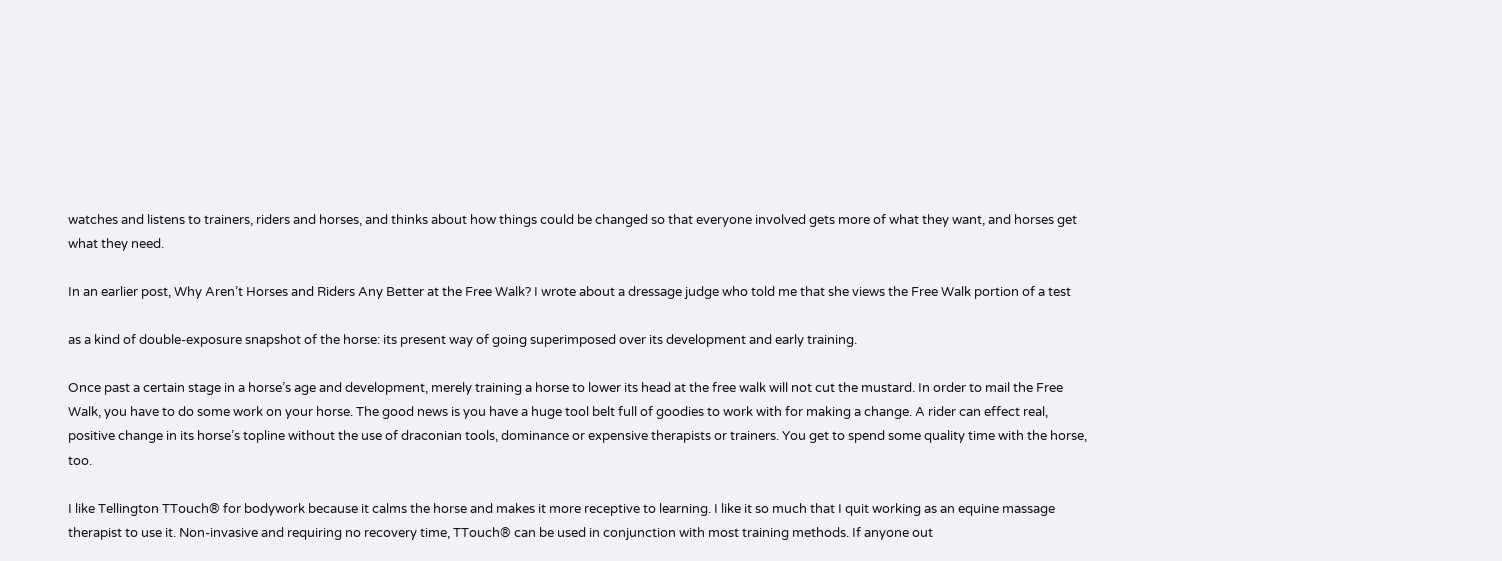watches and listens to trainers, riders and horses, and thinks about how things could be changed so that everyone involved gets more of what they want, and horses get what they need.

In an earlier post, Why Aren’t Horses and Riders Any Better at the Free Walk? I wrote about a dressage judge who told me that she views the Free Walk portion of a test

as a kind of double-exposure snapshot of the horse: its present way of going superimposed over its development and early training.

Once past a certain stage in a horse’s age and development, merely training a horse to lower its head at the free walk will not cut the mustard. In order to mail the Free Walk, you have to do some work on your horse. The good news is you have a huge tool belt full of goodies to work with for making a change. A rider can effect real, positive change in its horse’s topline without the use of draconian tools, dominance or expensive therapists or trainers. You get to spend some quality time with the horse, too.

I like Tellington TTouch® for bodywork because it calms the horse and makes it more receptive to learning. I like it so much that I quit working as an equine massage therapist to use it. Non-invasive and requiring no recovery time, TTouch® can be used in conjunction with most training methods. If anyone out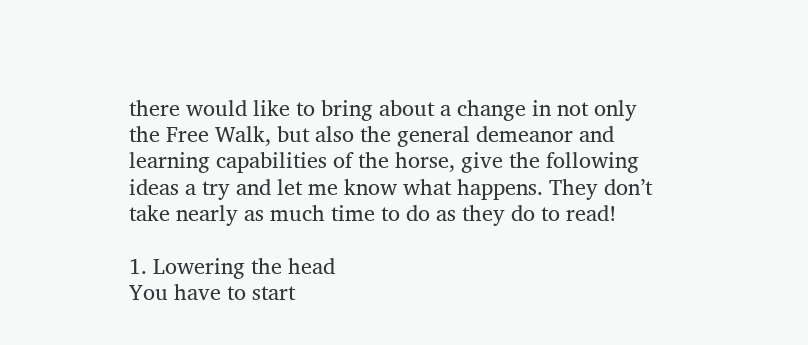there would like to bring about a change in not only the Free Walk, but also the general demeanor and learning capabilities of the horse, give the following ideas a try and let me know what happens. They don’t take nearly as much time to do as they do to read!

1. Lowering the head
You have to start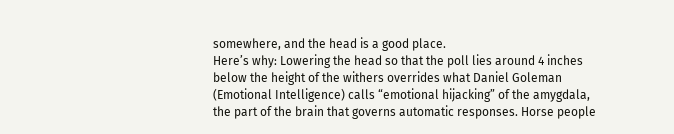somewhere, and the head is a good place.
Here’s why: Lowering the head so that the poll lies around 4 inches below the height of the withers overrides what Daniel Goleman (Emotional Intelligence) calls “emotional hijacking” of the amygdala, the part of the brain that governs automatic responses. Horse people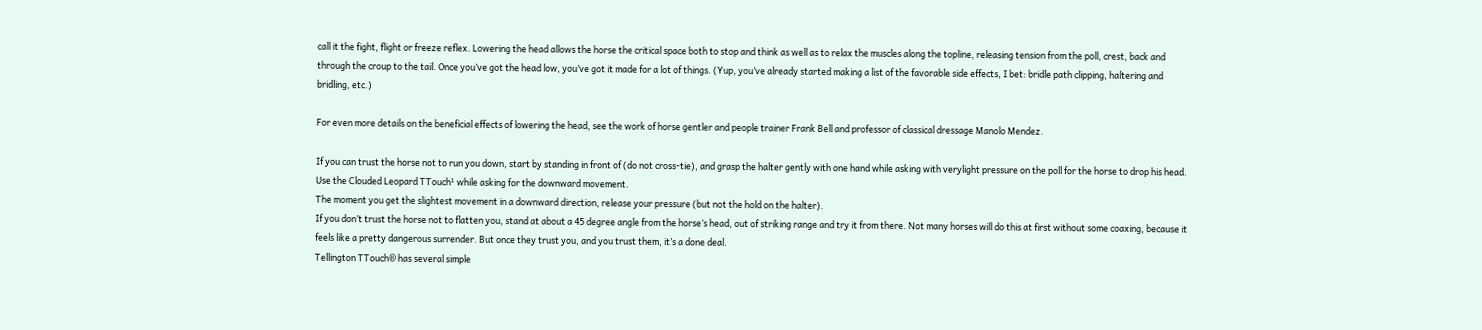call it the fight, flight or freeze reflex. Lowering the head allows the horse the critical space both to stop and think as well as to relax the muscles along the topline, releasing tension from the poll, crest, back and through the croup to the tail. Once you’ve got the head low, you’ve got it made for a lot of things. (Yup, you’ve already started making a list of the favorable side effects, I bet: bridle path clipping, haltering and bridling, etc.)

For even more details on the beneficial effects of lowering the head, see the work of horse gentler and people trainer Frank Bell and professor of classical dressage Manolo Mendez.

If you can trust the horse not to run you down, start by standing in front of (do not cross-tie), and grasp the halter gently with one hand while asking with verylight pressure on the poll for the horse to drop his head.
Use the Clouded Leopard TTouch¹ while asking for the downward movement.
The moment you get the slightest movement in a downward direction, release your pressure (but not the hold on the halter).
If you don’t trust the horse not to flatten you, stand at about a 45 degree angle from the horse’s head, out of striking range and try it from there. Not many horses will do this at first without some coaxing, because it feels like a pretty dangerous surrender. But once they trust you, and you trust them, it’s a done deal.
Tellington TTouch® has several simple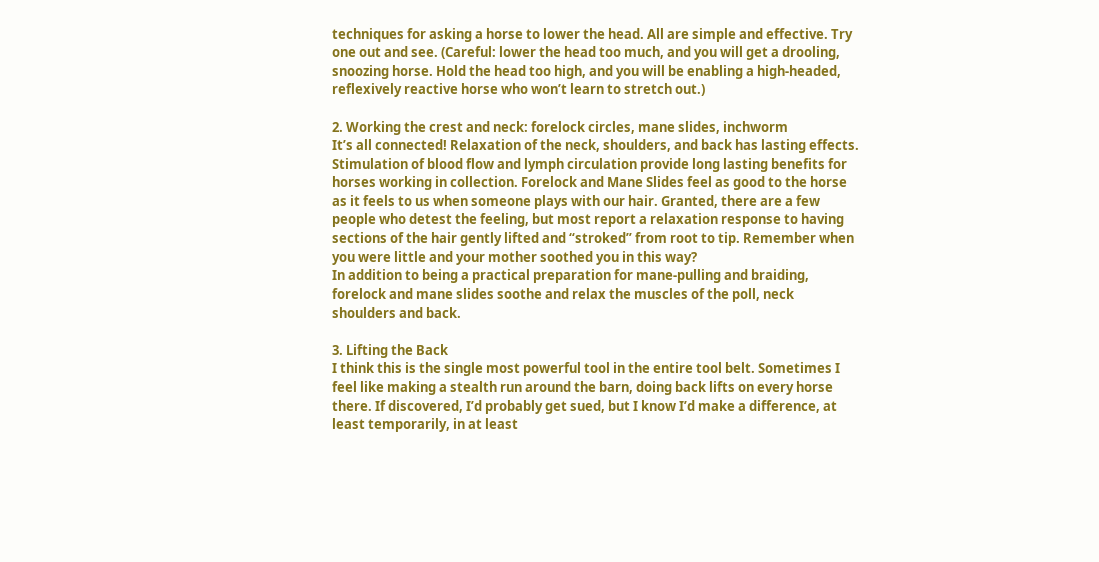techniques for asking a horse to lower the head. All are simple and effective. Try one out and see. (Careful: lower the head too much, and you will get a drooling, snoozing horse. Hold the head too high, and you will be enabling a high-headed, reflexively reactive horse who won’t learn to stretch out.)

2. Working the crest and neck: forelock circles, mane slides, inchworm
It’s all connected! Relaxation of the neck, shoulders, and back has lasting effects. Stimulation of blood flow and lymph circulation provide long lasting benefits for horses working in collection. Forelock and Mane Slides feel as good to the horse as it feels to us when someone plays with our hair. Granted, there are a few people who detest the feeling, but most report a relaxation response to having sections of the hair gently lifted and “stroked” from root to tip. Remember when you were little and your mother soothed you in this way?
In addition to being a practical preparation for mane-pulling and braiding, forelock and mane slides soothe and relax the muscles of the poll, neck shoulders and back.

3. Lifting the Back
I think this is the single most powerful tool in the entire tool belt. Sometimes I feel like making a stealth run around the barn, doing back lifts on every horse there. If discovered, I’d probably get sued, but I know I’d make a difference, at least temporarily, in at least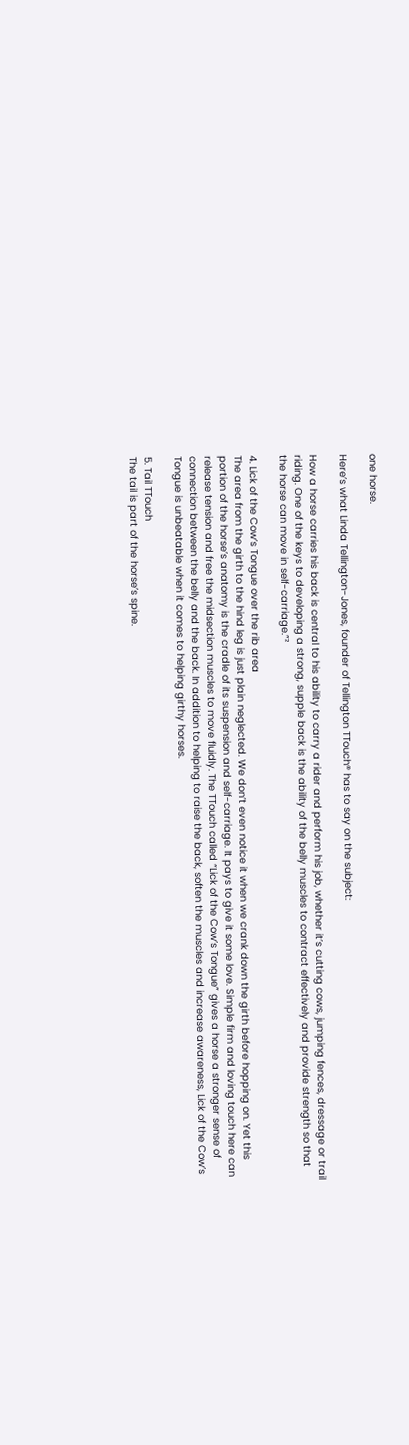one horse.

Here’s what Linda Tellington-Jones, founder of Tellington TTouch® has to say on the subject:

How a horse carries his back is central to his ability to carry a rider and perform his job, whether it’s cutting cows, jumping fences, dressage or trail riding. One of the keys to developing a strong, supple back is the ability of the belly muscles to contract effectively and provide strength so that the horse can move in self-carriage.”²

4. Lick of the Cow’s Tongue over the rib area
The area from the girth to the hind leg is just plain neglected. We don’t even notice it when we crank down the girth before hopping on. Yet this portion of the horse’s anatomy is the cradle of its suspension and self-carriage. It pays to give it some love. Simple firm and loving touch here can release tension and free the midsection muscles to move fluidly. The TTouch called “Lick of the Cow’s Tongue” gives a horse a stronger sense of connection between the belly and the back. In addition to helping to raise the back, soften the muscles and increase awareness, Lick of the Cow’s Tongue is unbeatable when it comes to helping girthy horses.

5. Tail TTouch
The tail is part of the horse’s spine.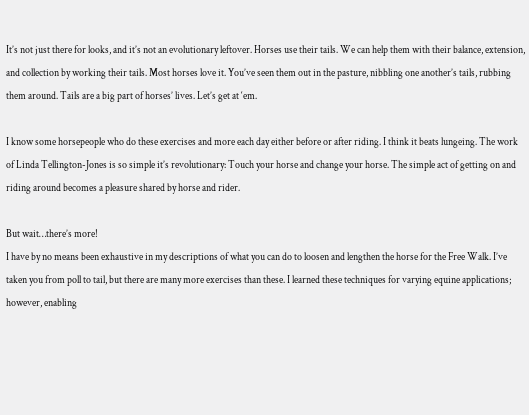It’s not just there for looks, and it’s not an evolutionary leftover. Horses use their tails. We can help them with their balance, extension, and collection by working their tails. Most horses love it. You’ve seen them out in the pasture, nibbling one another’s tails, rubbing them around. Tails are a big part of horses’ lives. Let’s get at ‘em.

I know some horsepeople who do these exercises and more each day either before or after riding. I think it beats lungeing. The work of Linda Tellington-Jones is so simple it’s revolutionary: Touch your horse and change your horse. The simple act of getting on and riding around becomes a pleasure shared by horse and rider.

But wait…there’s more!
I have by no means been exhaustive in my descriptions of what you can do to loosen and lengthen the horse for the Free Walk. I’ve taken you from poll to tail, but there are many more exercises than these. I learned these techniques for varying equine applications; however, enabling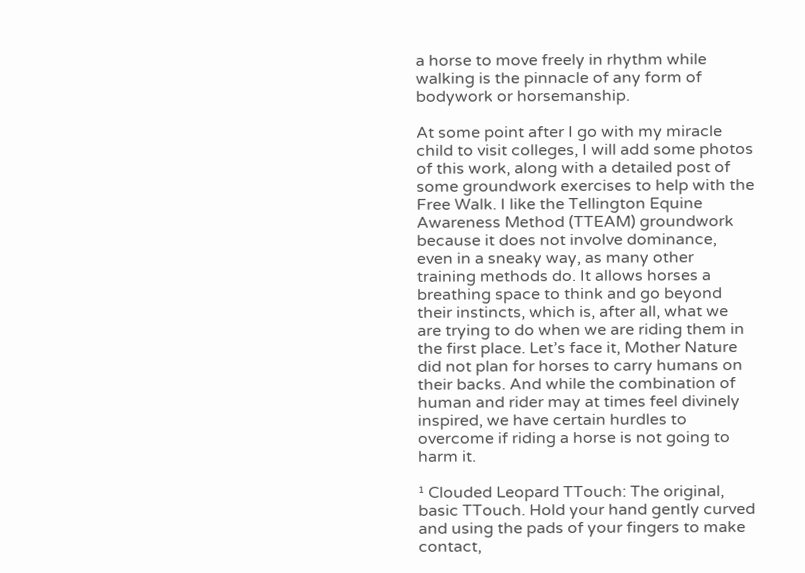a horse to move freely in rhythm while walking is the pinnacle of any form of bodywork or horsemanship.

At some point after I go with my miracle child to visit colleges, I will add some photos of this work, along with a detailed post of some groundwork exercises to help with the Free Walk. I like the Tellington Equine Awareness Method (TTEAM) groundwork because it does not involve dominance, even in a sneaky way, as many other training methods do. It allows horses a breathing space to think and go beyond their instincts, which is, after all, what we are trying to do when we are riding them in the first place. Let’s face it, Mother Nature did not plan for horses to carry humans on their backs. And while the combination of human and rider may at times feel divinely inspired, we have certain hurdles to overcome if riding a horse is not going to harm it.

¹ Clouded Leopard TTouch: The original, basic TTouch. Hold your hand gently curved and using the pads of your fingers to make contact,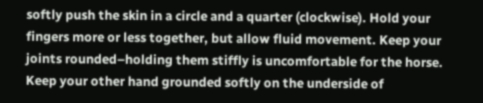softly push the skin in a circle and a quarter (clockwise). Hold your fingers more or less together, but allow fluid movement. Keep your joints rounded–holding them stiffly is uncomfortable for the horse. Keep your other hand grounded softly on the underside of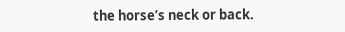the horse’s neck or back.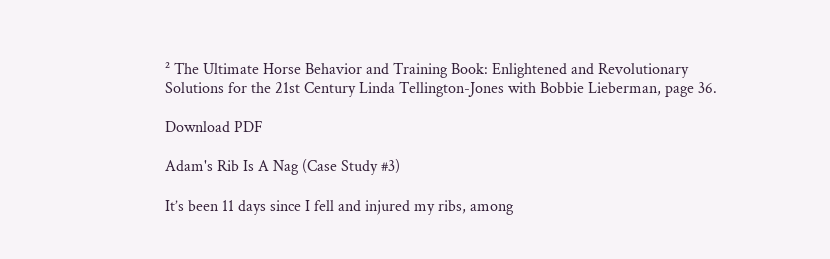² The Ultimate Horse Behavior and Training Book: Enlightened and Revolutionary Solutions for the 21st Century Linda Tellington-Jones with Bobbie Lieberman, page 36.

Download PDF

Adam's Rib Is A Nag (Case Study #3)

It’s been 11 days since I fell and injured my ribs, among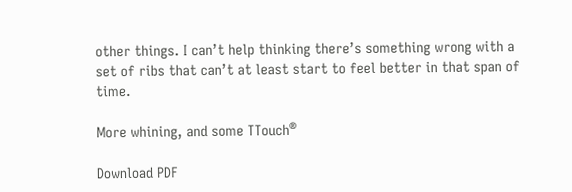other things. I can’t help thinking there’s something wrong with a set of ribs that can’t at least start to feel better in that span of time.

More whining, and some TTouch®

Download PDF